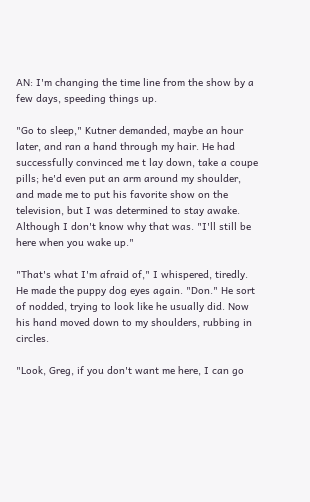AN: I'm changing the time line from the show by a few days, speeding things up.

"Go to sleep," Kutner demanded, maybe an hour later, and ran a hand through my hair. He had successfully convinced me t lay down, take a coupe pills; he'd even put an arm around my shoulder, and made me to put his favorite show on the television, but I was determined to stay awake. Although I don't know why that was. "I'll still be here when you wake up."

"That's what I'm afraid of," I whispered, tiredly. He made the puppy dog eyes again. "Don." He sort of nodded, trying to look like he usually did. Now his hand moved down to my shoulders, rubbing in circles.

"Look, Greg, if you don't want me here, I can go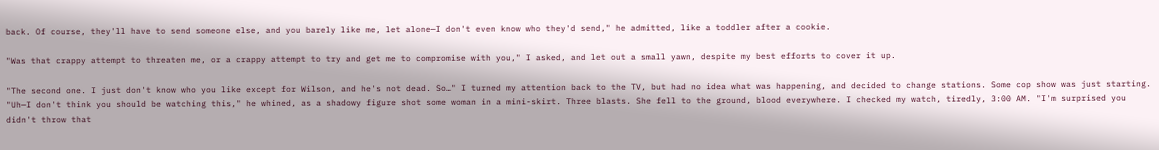back. Of course, they'll have to send someone else, and you barely like me, let alone—I don't even know who they'd send," he admitted, like a toddler after a cookie.

"Was that crappy attempt to threaten me, or a crappy attempt to try and get me to compromise with you," I asked, and let out a small yawn, despite my best efforts to cover it up.

"The second one. I just don't know who you like except for Wilson, and he's not dead. So…" I turned my attention back to the TV, but had no idea what was happening, and decided to change stations. Some cop show was just starting. "Uh—I don't think you should be watching this," he whined, as a shadowy figure shot some woman in a mini-skirt. Three blasts. She fell to the ground, blood everywhere. I checked my watch, tiredly, 3:00 AM. "I'm surprised you didn't throw that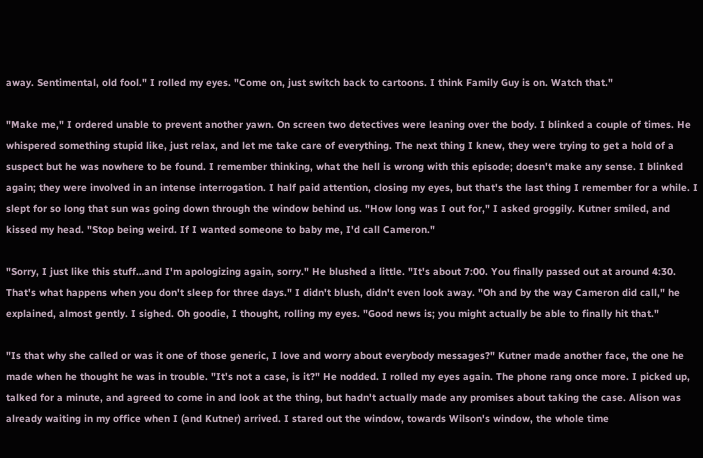away. Sentimental, old fool." I rolled my eyes. "Come on, just switch back to cartoons. I think Family Guy is on. Watch that."

"Make me," I ordered unable to prevent another yawn. On screen two detectives were leaning over the body. I blinked a couple of times. He whispered something stupid like, just relax, and let me take care of everything. The next thing I knew, they were trying to get a hold of a suspect but he was nowhere to be found. I remember thinking, what the hell is wrong with this episode; doesn't make any sense. I blinked again; they were involved in an intense interrogation. I half paid attention, closing my eyes, but that's the last thing I remember for a while. I slept for so long that sun was going down through the window behind us. "How long was I out for," I asked groggily. Kutner smiled, and kissed my head. "Stop being weird. If I wanted someone to baby me, I'd call Cameron."

"Sorry, I just like this stuff…and I'm apologizing again, sorry." He blushed a little. "It's about 7:00. You finally passed out at around 4:30. That's what happens when you don't sleep for three days." I didn't blush, didn't even look away. "Oh and by the way Cameron did call," he explained, almost gently. I sighed. Oh goodie, I thought, rolling my eyes. "Good news is; you might actually be able to finally hit that."

"Is that why she called or was it one of those generic, I love and worry about everybody messages?" Kutner made another face, the one he made when he thought he was in trouble. "It's not a case, is it?" He nodded. I rolled my eyes again. The phone rang once more. I picked up, talked for a minute, and agreed to come in and look at the thing, but hadn't actually made any promises about taking the case. Alison was already waiting in my office when I (and Kutner) arrived. I stared out the window, towards Wilson's window, the whole time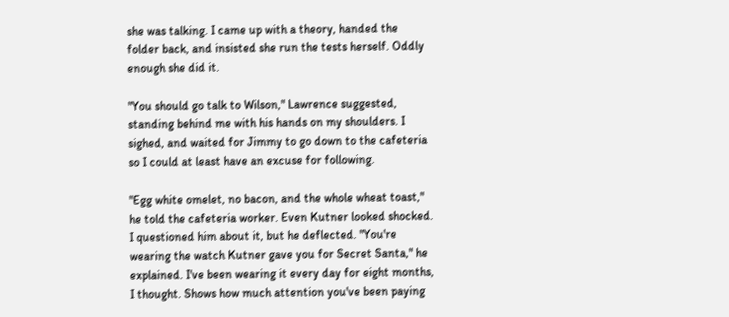she was talking. I came up with a theory, handed the folder back, and insisted she run the tests herself. Oddly enough she did it.

"You should go talk to Wilson," Lawrence suggested, standing behind me with his hands on my shoulders. I sighed, and waited for Jimmy to go down to the cafeteria so I could at least have an excuse for following.

"Egg white omelet, no bacon, and the whole wheat toast," he told the cafeteria worker. Even Kutner looked shocked. I questioned him about it, but he deflected. "You're wearing the watch Kutner gave you for Secret Santa," he explained. I've been wearing it every day for eight months, I thought. Shows how much attention you've been paying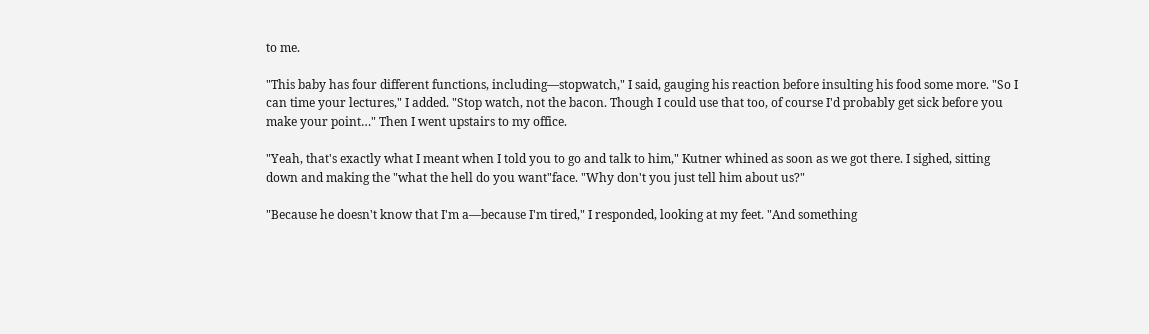to me.

"This baby has four different functions, including—stopwatch," I said, gauging his reaction before insulting his food some more. "So I can time your lectures," I added. "Stop watch, not the bacon. Though I could use that too, of course I'd probably get sick before you make your point…" Then I went upstairs to my office.

"Yeah, that's exactly what I meant when I told you to go and talk to him," Kutner whined as soon as we got there. I sighed, sitting down and making the "what the hell do you want"face. "Why don't you just tell him about us?"

"Because he doesn't know that I'm a—because I'm tired," I responded, looking at my feet. "And something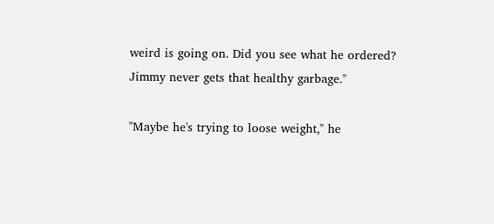weird is going on. Did you see what he ordered? Jimmy never gets that healthy garbage."

"Maybe he's trying to loose weight," he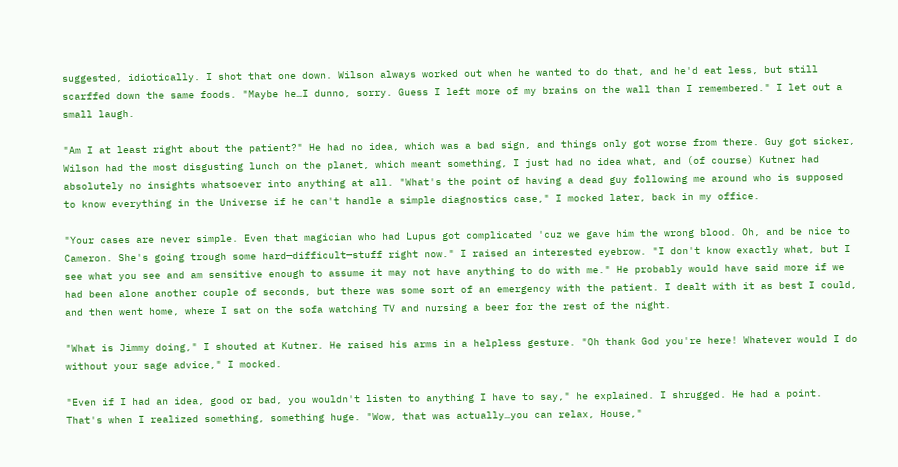suggested, idiotically. I shot that one down. Wilson always worked out when he wanted to do that, and he'd eat less, but still scarffed down the same foods. "Maybe he…I dunno, sorry. Guess I left more of my brains on the wall than I remembered." I let out a small laugh.

"Am I at least right about the patient?" He had no idea, which was a bad sign, and things only got worse from there. Guy got sicker, Wilson had the most disgusting lunch on the planet, which meant something, I just had no idea what, and (of course) Kutner had absolutely no insights whatsoever into anything at all. "What's the point of having a dead guy following me around who is supposed to know everything in the Universe if he can't handle a simple diagnostics case," I mocked later, back in my office.

"Your cases are never simple. Even that magician who had Lupus got complicated 'cuz we gave him the wrong blood. Oh, and be nice to Cameron. She's going trough some hard—difficult—stuff right now." I raised an interested eyebrow. "I don't know exactly what, but I see what you see and am sensitive enough to assume it may not have anything to do with me." He probably would have said more if we had been alone another couple of seconds, but there was some sort of an emergency with the patient. I dealt with it as best I could, and then went home, where I sat on the sofa watching TV and nursing a beer for the rest of the night.

"What is Jimmy doing," I shouted at Kutner. He raised his arms in a helpless gesture. "Oh thank God you're here! Whatever would I do without your sage advice," I mocked.

"Even if I had an idea, good or bad, you wouldn't listen to anything I have to say," he explained. I shrugged. He had a point. That's when I realized something, something huge. "Wow, that was actually…you can relax, House,"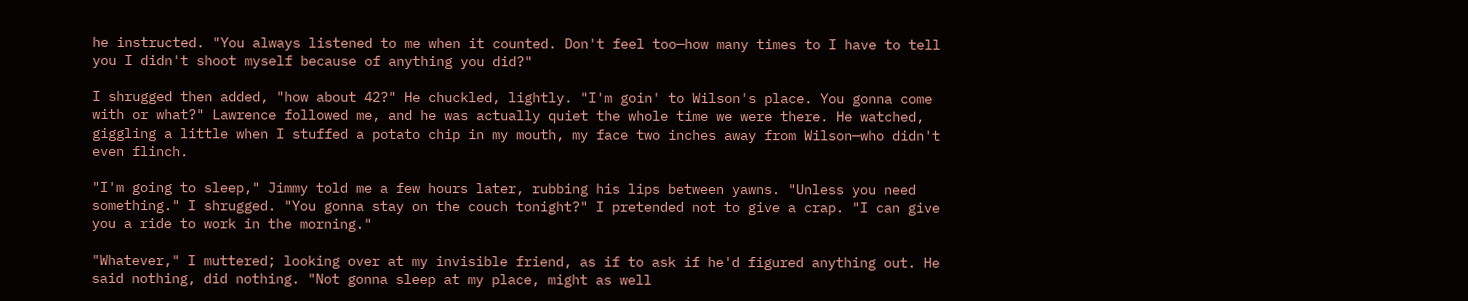he instructed. "You always listened to me when it counted. Don't feel too—how many times to I have to tell you I didn't shoot myself because of anything you did?"

I shrugged then added, "how about 42?" He chuckled, lightly. "I'm goin' to Wilson's place. You gonna come with or what?" Lawrence followed me, and he was actually quiet the whole time we were there. He watched, giggling a little when I stuffed a potato chip in my mouth, my face two inches away from Wilson—who didn't even flinch.

"I'm going to sleep," Jimmy told me a few hours later, rubbing his lips between yawns. "Unless you need something." I shrugged. "You gonna stay on the couch tonight?" I pretended not to give a crap. "I can give you a ride to work in the morning."

"Whatever," I muttered; looking over at my invisible friend, as if to ask if he'd figured anything out. He said nothing, did nothing. "Not gonna sleep at my place, might as well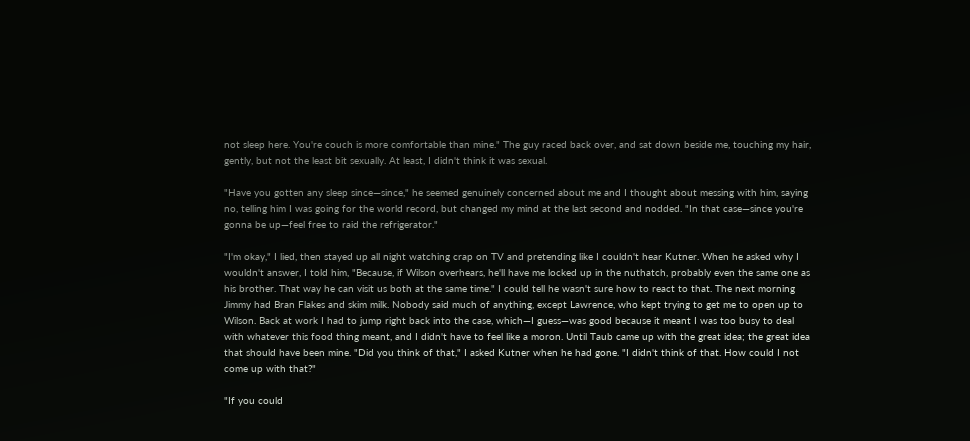not sleep here. You're couch is more comfortable than mine." The guy raced back over, and sat down beside me, touching my hair, gently, but not the least bit sexually. At least, I didn't think it was sexual.

"Have you gotten any sleep since—since," he seemed genuinely concerned about me and I thought about messing with him, saying no, telling him I was going for the world record, but changed my mind at the last second and nodded. "In that case—since you're gonna be up—feel free to raid the refrigerator."

"I'm okay," I lied, then stayed up all night watching crap on TV and pretending like I couldn't hear Kutner. When he asked why I wouldn't answer, I told him, "Because, if Wilson overhears, he'll have me locked up in the nuthatch, probably even the same one as his brother. That way he can visit us both at the same time." I could tell he wasn't sure how to react to that. The next morning Jimmy had Bran Flakes and skim milk. Nobody said much of anything, except Lawrence, who kept trying to get me to open up to Wilson. Back at work I had to jump right back into the case, which—I guess—was good because it meant I was too busy to deal with whatever this food thing meant, and I didn't have to feel like a moron. Until Taub came up with the great idea; the great idea that should have been mine. "Did you think of that," I asked Kutner when he had gone. "I didn't think of that. How could I not come up with that?"

"If you could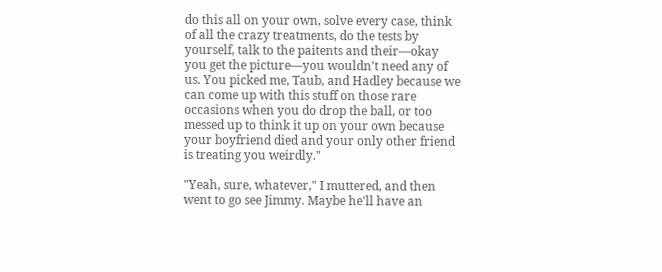do this all on your own, solve every case, think of all the crazy treatments, do the tests by yourself, talk to the paitents and their—okay you get the picture—you wouldn't need any of us. You picked me, Taub, and Hadley because we can come up with this stuff on those rare occasions when you do drop the ball, or too messed up to think it up on your own because your boyfriend died and your only other friend is treating you weirdly."

"Yeah, sure, whatever," I muttered, and then went to go see Jimmy. Maybe he'll have an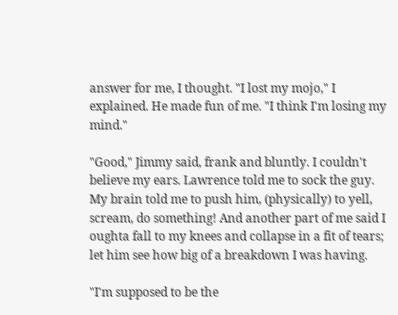answer for me, I thought. "I lost my mojo," I explained. He made fun of me. "I think I'm losing my mind."

"Good," Jimmy said, frank and bluntly. I couldn't believe my ears. Lawrence told me to sock the guy. My brain told me to push him, (physically) to yell, scream, do something! And another part of me said I oughta fall to my knees and collapse in a fit of tears; let him see how big of a breakdown I was having.

"I'm supposed to be the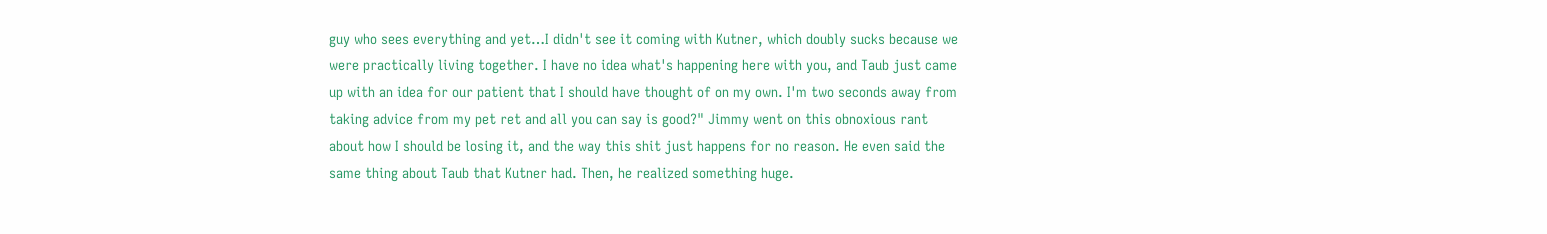guy who sees everything and yet…I didn't see it coming with Kutner, which doubly sucks because we were practically living together. I have no idea what's happening here with you, and Taub just came up with an idea for our patient that I should have thought of on my own. I'm two seconds away from taking advice from my pet ret and all you can say is good?" Jimmy went on this obnoxious rant about how I should be losing it, and the way this shit just happens for no reason. He even said the same thing about Taub that Kutner had. Then, he realized something huge.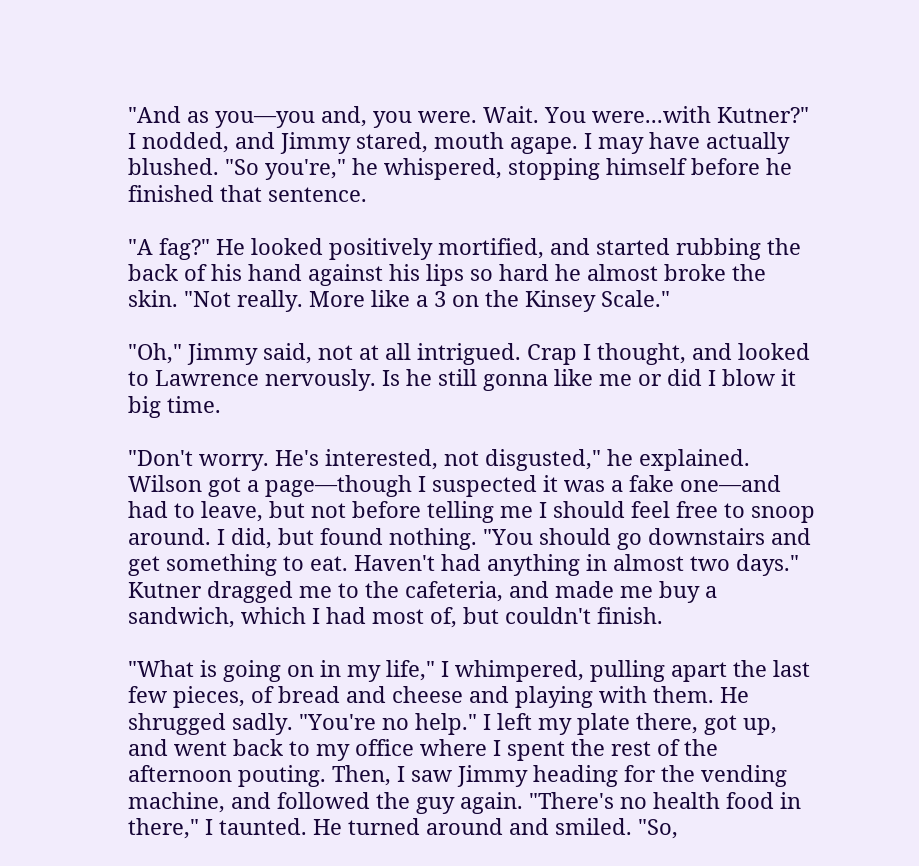"And as you—you and, you were. Wait. You were...with Kutner?" I nodded, and Jimmy stared, mouth agape. I may have actually blushed. "So you're," he whispered, stopping himself before he finished that sentence.

"A fag?" He looked positively mortified, and started rubbing the back of his hand against his lips so hard he almost broke the skin. "Not really. More like a 3 on the Kinsey Scale."

"Oh," Jimmy said, not at all intrigued. Crap I thought, and looked to Lawrence nervously. Is he still gonna like me or did I blow it big time.

"Don't worry. He's interested, not disgusted," he explained. Wilson got a page—though I suspected it was a fake one—and had to leave, but not before telling me I should feel free to snoop around. I did, but found nothing. "You should go downstairs and get something to eat. Haven't had anything in almost two days." Kutner dragged me to the cafeteria, and made me buy a sandwich, which I had most of, but couldn't finish.

"What is going on in my life," I whimpered, pulling apart the last few pieces, of bread and cheese and playing with them. He shrugged sadly. "You're no help." I left my plate there, got up, and went back to my office where I spent the rest of the afternoon pouting. Then, I saw Jimmy heading for the vending machine, and followed the guy again. "There's no health food in there," I taunted. He turned around and smiled. "So,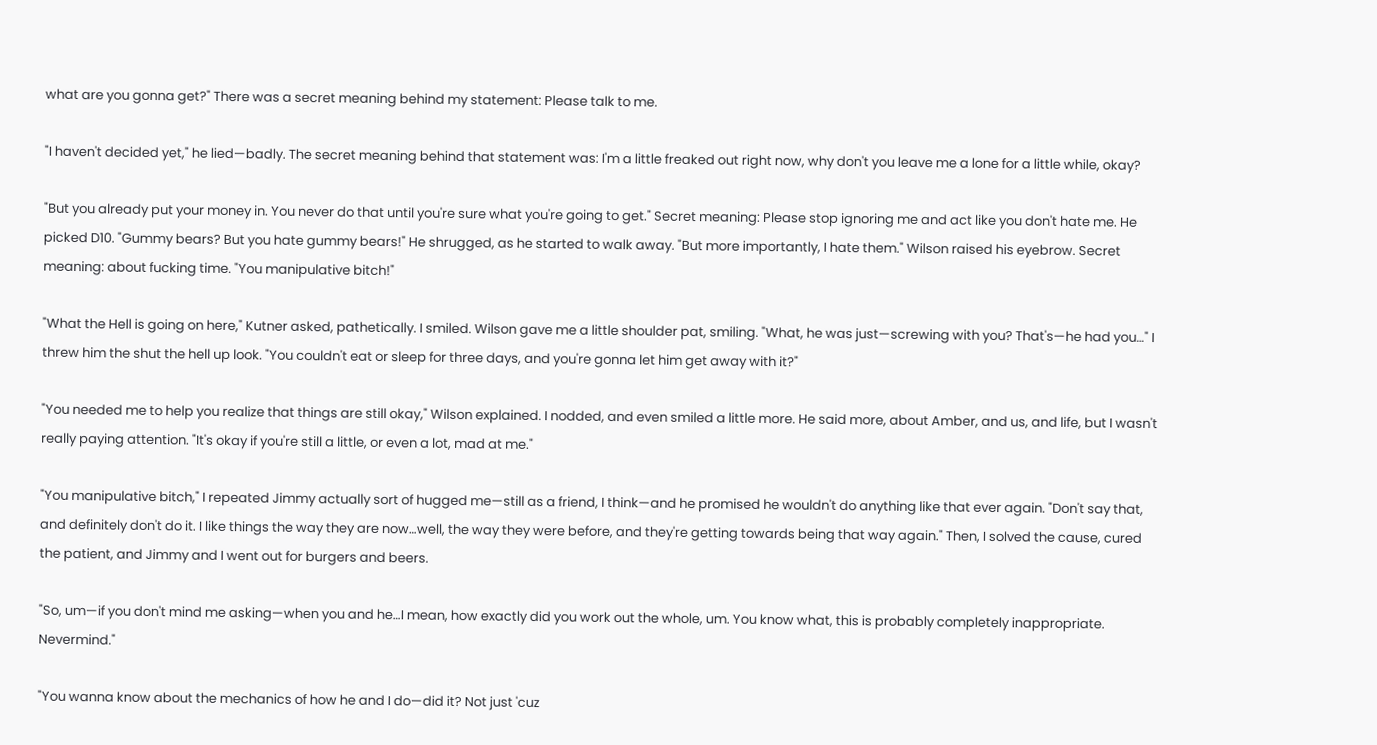what are you gonna get?" There was a secret meaning behind my statement: Please talk to me.

"I haven't decided yet," he lied—badly. The secret meaning behind that statement was: I'm a little freaked out right now, why don't you leave me a lone for a little while, okay?

"But you already put your money in. You never do that until you're sure what you're going to get." Secret meaning: Please stop ignoring me and act like you don't hate me. He picked D10. "Gummy bears? But you hate gummy bears!" He shrugged, as he started to walk away. "But more importantly, I hate them." Wilson raised his eyebrow. Secret meaning: about fucking time. "You manipulative bitch!"

"What the Hell is going on here," Kutner asked, pathetically. I smiled. Wilson gave me a little shoulder pat, smiling. "What, he was just—screwing with you? That's—he had you…" I threw him the shut the hell up look. "You couldn't eat or sleep for three days, and you're gonna let him get away with it?"

"You needed me to help you realize that things are still okay," Wilson explained. I nodded, and even smiled a little more. He said more, about Amber, and us, and life, but I wasn't really paying attention. "It's okay if you're still a little, or even a lot, mad at me."

"You manipulative bitch," I repeated Jimmy actually sort of hugged me—still as a friend, I think—and he promised he wouldn't do anything like that ever again. "Don't say that, and definitely don't do it. I like things the way they are now…well, the way they were before, and they're getting towards being that way again." Then, I solved the cause, cured the patient, and Jimmy and I went out for burgers and beers.

"So, um—if you don't mind me asking—when you and he…I mean, how exactly did you work out the whole, um. You know what, this is probably completely inappropriate. Nevermind."

"You wanna know about the mechanics of how he and I do—did it? Not just 'cuz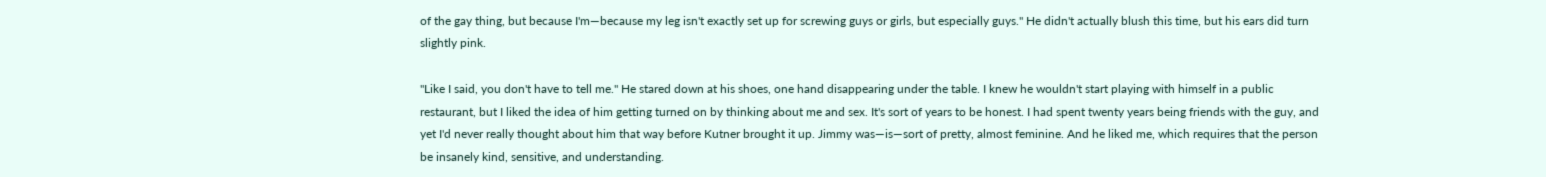of the gay thing, but because I'm—because my leg isn't exactly set up for screwing guys or girls, but especially guys." He didn't actually blush this time, but his ears did turn slightly pink.

"Like I said, you don't have to tell me." He stared down at his shoes, one hand disappearing under the table. I knew he wouldn't start playing with himself in a public restaurant, but I liked the idea of him getting turned on by thinking about me and sex. It's sort of years to be honest. I had spent twenty years being friends with the guy, and yet I'd never really thought about him that way before Kutner brought it up. Jimmy was—is—sort of pretty, almost feminine. And he liked me, which requires that the person be insanely kind, sensitive, and understanding.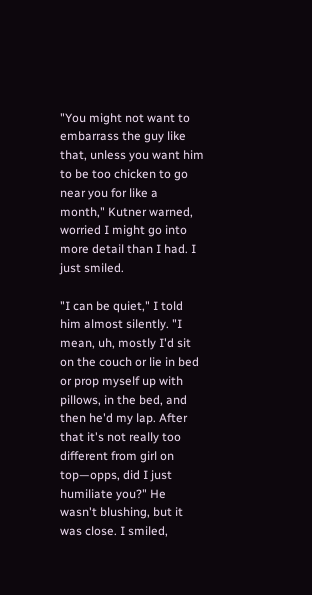"You might not want to embarrass the guy like that, unless you want him to be too chicken to go near you for like a month," Kutner warned, worried I might go into more detail than I had. I just smiled.

"I can be quiet," I told him almost silently. "I mean, uh, mostly I'd sit on the couch or lie in bed or prop myself up with pillows, in the bed, and then he'd my lap. After that it's not really too different from girl on top—opps, did I just humiliate you?" He wasn't blushing, but it was close. I smiled,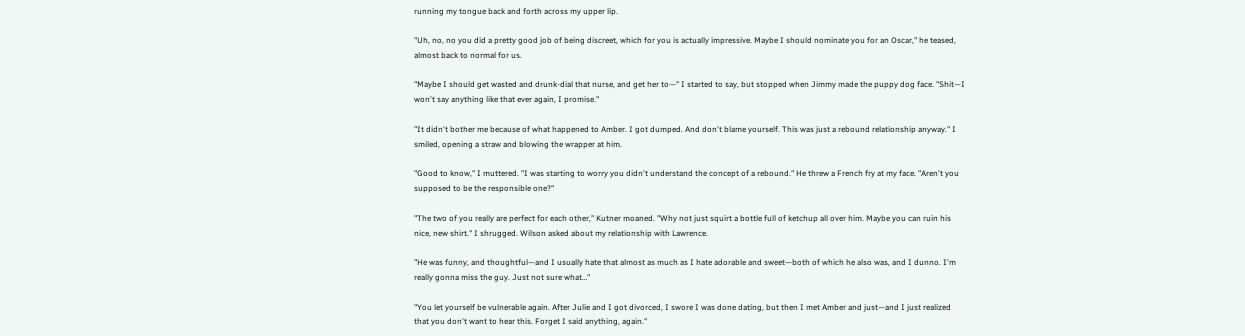running my tongue back and forth across my upper lip.

"Uh, no, no you did a pretty good job of being discreet, which for you is actually impressive. Maybe I should nominate you for an Oscar," he teased, almost back to normal for us.

"Maybe I should get wasted and drunk-dial that nurse, and get her to—" I started to say, but stopped when Jimmy made the puppy dog face. "Shit—I won't say anything like that ever again, I promise."

"It didn't bother me because of what happened to Amber. I got dumped. And don't blame yourself. This was just a rebound relationship anyway." I smiled, opening a straw and blowing the wrapper at him.

"Good to know," I muttered. "I was starting to worry you didn't understand the concept of a rebound." He threw a French fry at my face. "Aren't you supposed to be the responsible one?"

"The two of you really are perfect for each other," Kutner moaned. "Why not just squirt a bottle full of ketchup all over him. Maybe you can ruin his nice, new shirt." I shrugged. Wilson asked about my relationship with Lawrence.

"He was funny, and thoughtful—and I usually hate that almost as much as I hate adorable and sweet—both of which he also was, and I dunno. I'm really gonna miss the guy. Just not sure what…"

"You let yourself be vulnerable again. After Julie and I got divorced, I swore I was done dating, but then I met Amber and just—and I just realized that you don't want to hear this. Forget I said anything, again."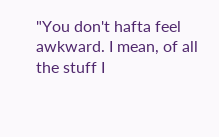"You don't hafta feel awkward. I mean, of all the stuff I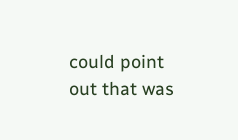could point out that was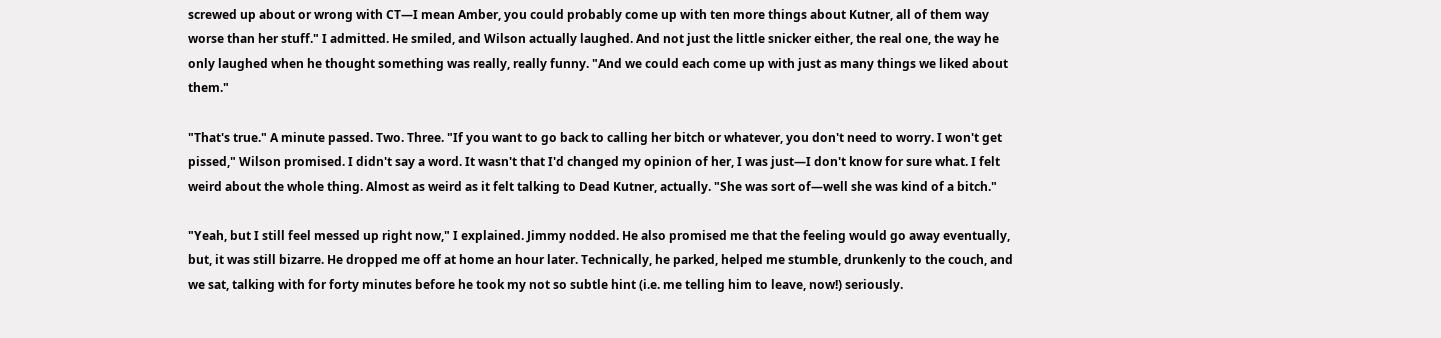screwed up about or wrong with CT—I mean Amber, you could probably come up with ten more things about Kutner, all of them way worse than her stuff." I admitted. He smiled, and Wilson actually laughed. And not just the little snicker either, the real one, the way he only laughed when he thought something was really, really funny. "And we could each come up with just as many things we liked about them."

"That's true." A minute passed. Two. Three. "If you want to go back to calling her bitch or whatever, you don't need to worry. I won't get pissed," Wilson promised. I didn't say a word. It wasn't that I'd changed my opinion of her, I was just—I don't know for sure what. I felt weird about the whole thing. Almost as weird as it felt talking to Dead Kutner, actually. "She was sort of—well she was kind of a bitch."

"Yeah, but I still feel messed up right now," I explained. Jimmy nodded. He also promised me that the feeling would go away eventually, but, it was still bizarre. He dropped me off at home an hour later. Technically, he parked, helped me stumble, drunkenly to the couch, and we sat, talking with for forty minutes before he took my not so subtle hint (i.e. me telling him to leave, now!) seriously.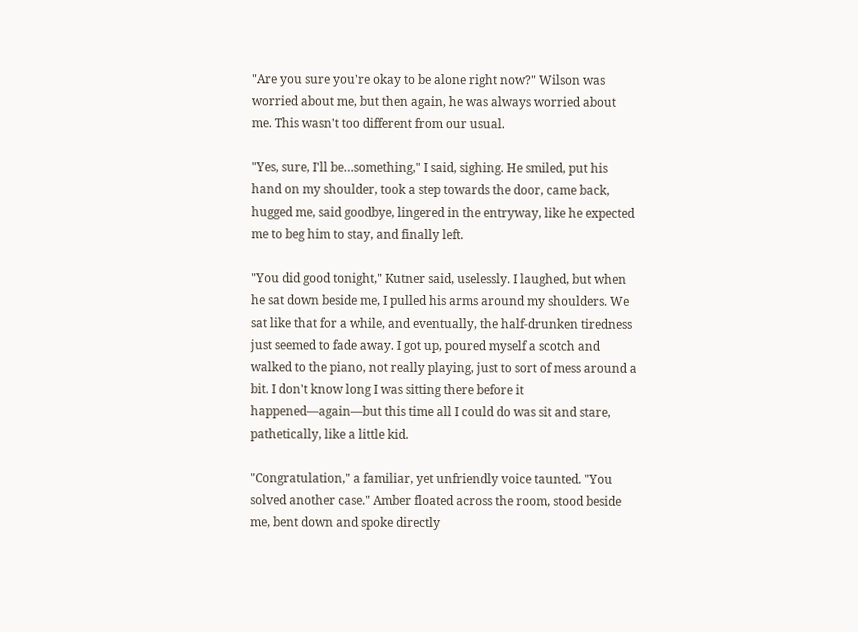"Are you sure you're okay to be alone right now?" Wilson was worried about me, but then again, he was always worried about me. This wasn't too different from our usual.

"Yes, sure, I'll be…something," I said, sighing. He smiled, put his hand on my shoulder, took a step towards the door, came back, hugged me, said goodbye, lingered in the entryway, like he expected me to beg him to stay, and finally left.

"You did good tonight," Kutner said, uselessly. I laughed, but when he sat down beside me, I pulled his arms around my shoulders. We sat like that for a while, and eventually, the half-drunken tiredness just seemed to fade away. I got up, poured myself a scotch and walked to the piano, not really playing, just to sort of mess around a bit. I don't know long I was sitting there before it happened—again—but this time all I could do was sit and stare, pathetically, like a little kid.

"Congratulation," a familiar, yet unfriendly voice taunted. "You solved another case." Amber floated across the room, stood beside me, bent down and spoke directly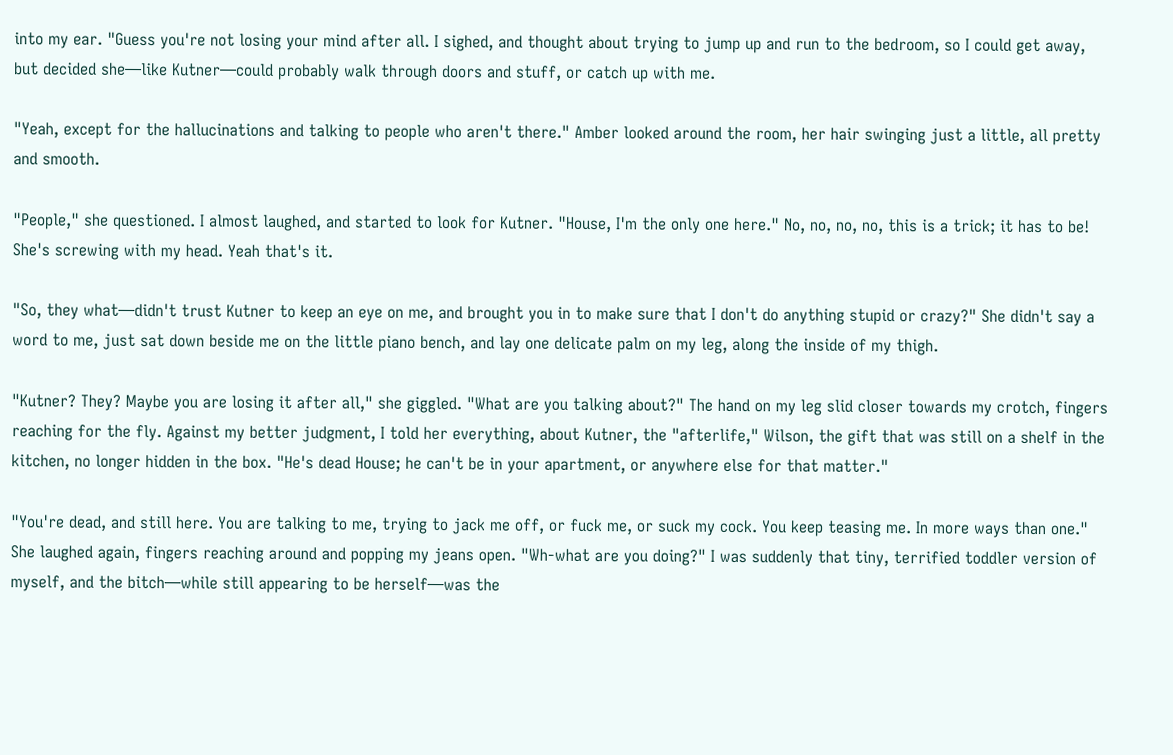into my ear. "Guess you're not losing your mind after all. I sighed, and thought about trying to jump up and run to the bedroom, so I could get away, but decided she—like Kutner—could probably walk through doors and stuff, or catch up with me.

"Yeah, except for the hallucinations and talking to people who aren't there." Amber looked around the room, her hair swinging just a little, all pretty and smooth.

"People," she questioned. I almost laughed, and started to look for Kutner. "House, I'm the only one here." No, no, no, no, this is a trick; it has to be! She's screwing with my head. Yeah that's it.

"So, they what—didn't trust Kutner to keep an eye on me, and brought you in to make sure that I don't do anything stupid or crazy?" She didn't say a word to me, just sat down beside me on the little piano bench, and lay one delicate palm on my leg, along the inside of my thigh.

"Kutner? They? Maybe you are losing it after all," she giggled. "What are you talking about?" The hand on my leg slid closer towards my crotch, fingers reaching for the fly. Against my better judgment, I told her everything, about Kutner, the "afterlife," Wilson, the gift that was still on a shelf in the kitchen, no longer hidden in the box. "He's dead House; he can't be in your apartment, or anywhere else for that matter."

"You're dead, and still here. You are talking to me, trying to jack me off, or fuck me, or suck my cock. You keep teasing me. In more ways than one." She laughed again, fingers reaching around and popping my jeans open. "Wh-what are you doing?" I was suddenly that tiny, terrified toddler version of myself, and the bitch—while still appearing to be herself—was the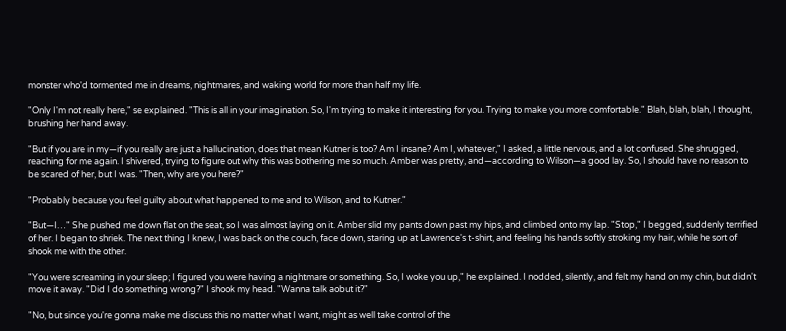monster who'd tormented me in dreams, nightmares, and waking world for more than half my life.

"Only I'm not really here," se explained. "This is all in your imagination. So, I'm trying to make it interesting for you. Trying to make you more comfortable." Blah, blah, blah, I thought, brushing her hand away.

"But if you are in my—if you really are just a hallucination, does that mean Kutner is too? Am I insane? Am I, whatever," I asked, a little nervous, and a lot confused. She shrugged, reaching for me again. I shivered, trying to figure out why this was bothering me so much. Amber was pretty, and—according to Wilson—a good lay. So, I should have no reason to be scared of her, but I was. "Then, why are you here?"

"Probably because you feel guilty about what happened to me and to Wilson, and to Kutner."

"But—I…" She pushed me down flat on the seat, so I was almost laying on it. Amber slid my pants down past my hips, and climbed onto my lap. "Stop," I begged, suddenly terrified of her. I began to shriek. The next thing I knew, I was back on the couch, face down, staring up at Lawrence's t-shirt, and feeling his hands softly stroking my hair, while he sort of shook me with the other.

"You were screaming in your sleep; I figured you were having a nightmare or something. So, I woke you up," he explained. I nodded, silently, and felt my hand on my chin, but didn't move it away. "Did I do something wrong?" I shook my head. "Wanna talk aobut it?"

"No, but since you're gonna make me discuss this no matter what I want, might as well take control of the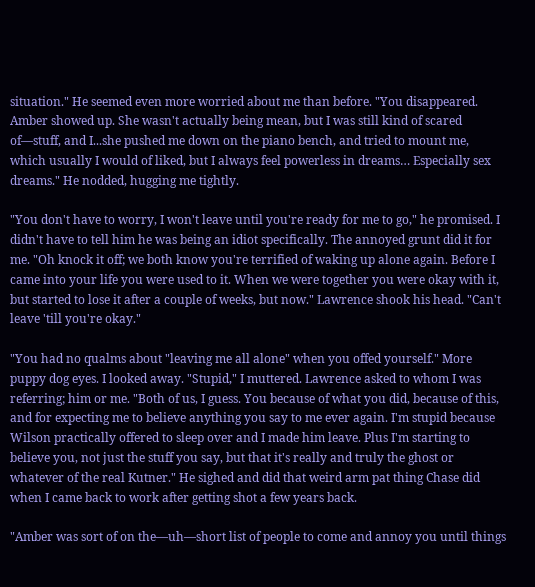situation." He seemed even more worried about me than before. "You disappeared. Amber showed up. She wasn't actually being mean, but I was still kind of scared of—stuff, and I...she pushed me down on the piano bench, and tried to mount me, which usually I would of liked, but I always feel powerless in dreams… Especially sex dreams." He nodded, hugging me tightly.

"You don't have to worry, I won't leave until you're ready for me to go," he promised. I didn't have to tell him he was being an idiot specifically. The annoyed grunt did it for me. "Oh knock it off; we both know you're terrified of waking up alone again. Before I came into your life you were used to it. When we were together you were okay with it, but started to lose it after a couple of weeks, but now." Lawrence shook his head. "Can't leave 'till you're okay."

"You had no qualms about "leaving me all alone" when you offed yourself." More puppy dog eyes. I looked away. "Stupid," I muttered. Lawrence asked to whom I was referring; him or me. "Both of us, I guess. You because of what you did, because of this, and for expecting me to believe anything you say to me ever again. I'm stupid because Wilson practically offered to sleep over and I made him leave. Plus I'm starting to believe you, not just the stuff you say, but that it's really and truly the ghost or whatever of the real Kutner." He sighed and did that weird arm pat thing Chase did when I came back to work after getting shot a few years back.

"Amber was sort of on the—uh—short list of people to come and annoy you until things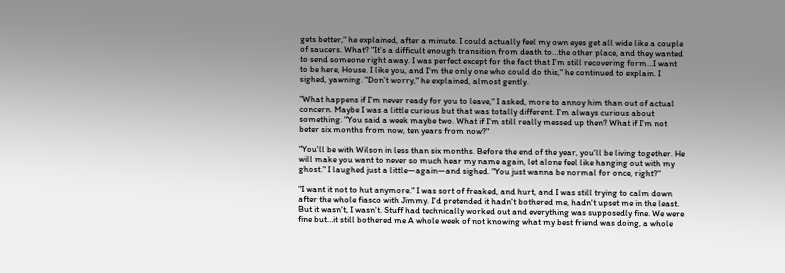gets better," he explained, after a minute. I could actually feel my own eyes get all wide like a couple of saucers. What? "It's a difficult enough transition from death to…the other place, and they wanted to send someone right away. I was perfect except for the fact that I'm still recovering form…I want to be here, House. I like you, and I'm the only one who could do this," he continued to explain. I sighed, yawning. "Don't worry," he explained, almost gently.

"What happens if I'm never ready for you to leave," I asked, more to annoy him than out of actual concern. Maybe I was a little curious but that was totally different. I'm always curious about something. "You said a week maybe two. What if I'm still really messed up then? What if I'm not beter six months from now, ten years from now?"

"You'll be with Wilson in less than six months. Before the end of the year, you'll be living together. He will make you want to never so much hear my name again, let alone feel like hanging out with my ghost." I laughed just a little—again—and sighed. "You just wanna be normal for once, right?"

"I want it not to hut anymore." I was sort of freaked, and hurt, and I was still trying to calm down after the whole fiasco with Jimmy. I'd pretended it hadn't bothered me, hadn't upset me in the least. But it wasn't, I wasn't. Stuff had technically worked out and everything was supposedly fine. We were fine but…it still bothered me A whole week of not knowing what my best friend was doing, a whole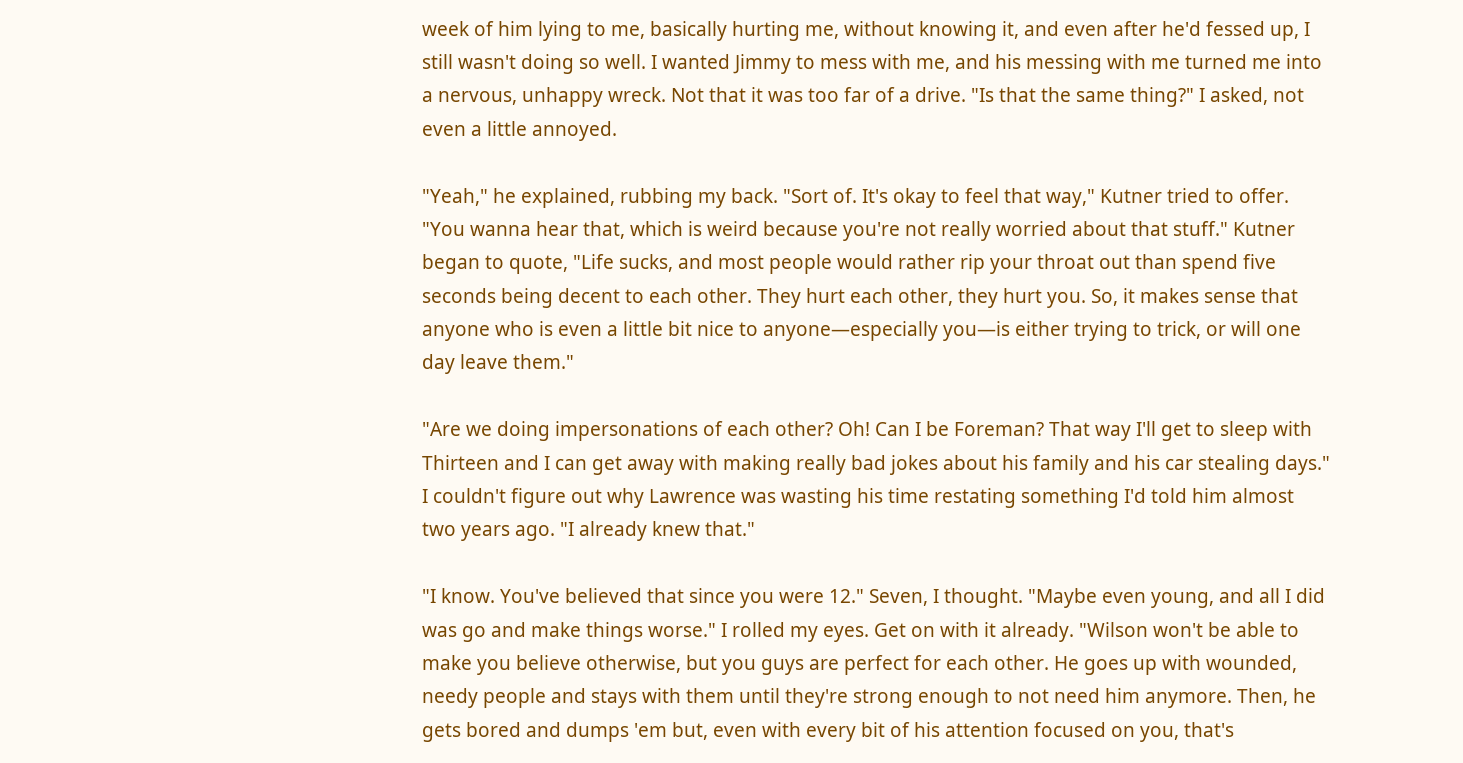week of him lying to me, basically hurting me, without knowing it, and even after he'd fessed up, I still wasn't doing so well. I wanted Jimmy to mess with me, and his messing with me turned me into a nervous, unhappy wreck. Not that it was too far of a drive. "Is that the same thing?" I asked, not even a little annoyed.

"Yeah," he explained, rubbing my back. "Sort of. It's okay to feel that way," Kutner tried to offer. "You wanna hear that, which is weird because you're not really worried about that stuff." Kutner began to quote, "Life sucks, and most people would rather rip your throat out than spend five seconds being decent to each other. They hurt each other, they hurt you. So, it makes sense that anyone who is even a little bit nice to anyone—especially you—is either trying to trick, or will one day leave them."

"Are we doing impersonations of each other? Oh! Can I be Foreman? That way I'll get to sleep with Thirteen and I can get away with making really bad jokes about his family and his car stealing days." I couldn't figure out why Lawrence was wasting his time restating something I'd told him almost two years ago. "I already knew that."

"I know. You've believed that since you were 12." Seven, I thought. "Maybe even young, and all I did was go and make things worse." I rolled my eyes. Get on with it already. "Wilson won't be able to make you believe otherwise, but you guys are perfect for each other. He goes up with wounded, needy people and stays with them until they're strong enough to not need him anymore. Then, he gets bored and dumps 'em but, even with every bit of his attention focused on you, that's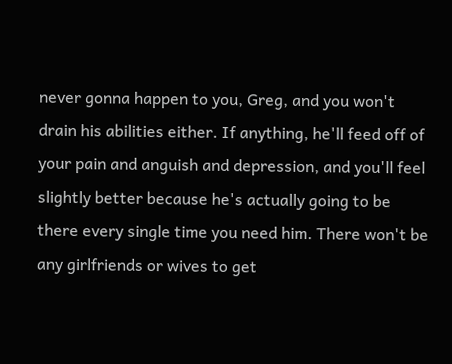never gonna happen to you, Greg, and you won't drain his abilities either. If anything, he'll feed off of your pain and anguish and depression, and you'll feel slightly better because he's actually going to be there every single time you need him. There won't be any girlfriends or wives to get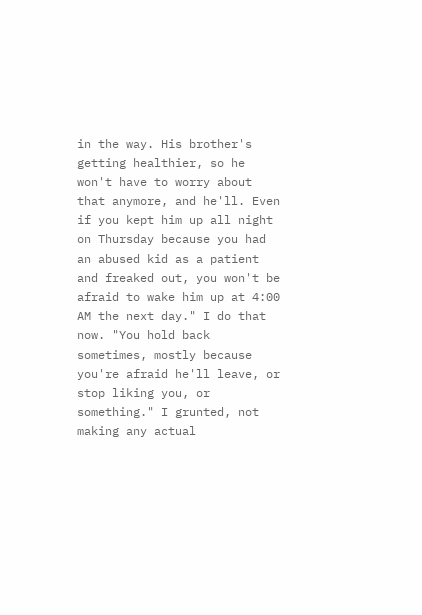in the way. His brother's getting healthier, so he won't have to worry about that anymore, and he'll. Even if you kept him up all night on Thursday because you had an abused kid as a patient and freaked out, you won't be afraid to wake him up at 4:00 AM the next day." I do that now. "You hold back sometimes, mostly because you're afraid he'll leave, or stop liking you, or something." I grunted, not making any actual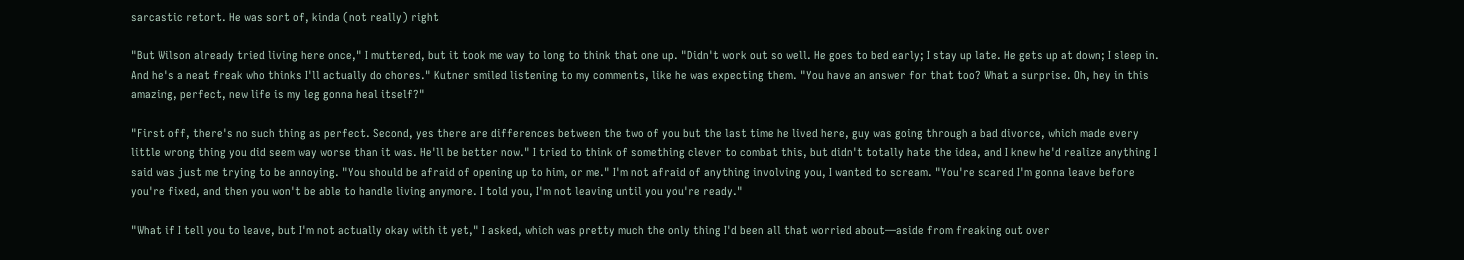sarcastic retort. He was sort of, kinda (not really) right

"But Wilson already tried living here once," I muttered, but it took me way to long to think that one up. "Didn't work out so well. He goes to bed early; I stay up late. He gets up at down; I sleep in. And he's a neat freak who thinks I'll actually do chores." Kutner smiled listening to my comments, like he was expecting them. "You have an answer for that too? What a surprise. Oh, hey in this amazing, perfect, new life is my leg gonna heal itself?"

"First off, there's no such thing as perfect. Second, yes there are differences between the two of you but the last time he lived here, guy was going through a bad divorce, which made every little wrong thing you did seem way worse than it was. He'll be better now." I tried to think of something clever to combat this, but didn't totally hate the idea, and I knew he'd realize anything I said was just me trying to be annoying. "You should be afraid of opening up to him, or me." I'm not afraid of anything involving you, I wanted to scream. "You're scared I'm gonna leave before you're fixed, and then you won't be able to handle living anymore. I told you, I'm not leaving until you you're ready."

"What if I tell you to leave, but I'm not actually okay with it yet," I asked, which was pretty much the only thing I'd been all that worried about—aside from freaking out over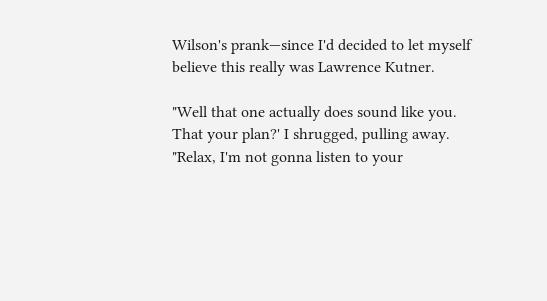Wilson's prank—since I'd decided to let myself believe this really was Lawrence Kutner.

"Well that one actually does sound like you. That your plan?' I shrugged, pulling away. "Relax, I'm not gonna listen to your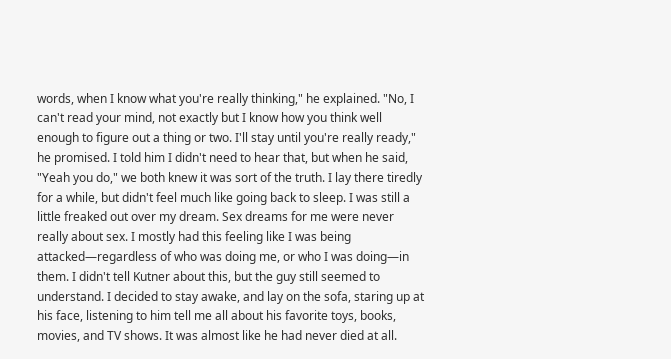words, when I know what you're really thinking," he explained. "No, I can't read your mind, not exactly but I know how you think well enough to figure out a thing or two. I'll stay until you're really ready," he promised. I told him I didn't need to hear that, but when he said, "Yeah you do," we both knew it was sort of the truth. I lay there tiredly for a while, but didn't feel much like going back to sleep. I was still a little freaked out over my dream. Sex dreams for me were never really about sex. I mostly had this feeling like I was being attacked—regardless of who was doing me, or who I was doing—in them. I didn't tell Kutner about this, but the guy still seemed to understand. I decided to stay awake, and lay on the sofa, staring up at his face, listening to him tell me all about his favorite toys, books, movies, and TV shows. It was almost like he had never died at all.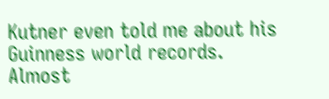Kutner even told me about his Guinness world records. Almost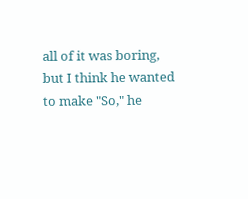all of it was boring, but I think he wanted to make "So," he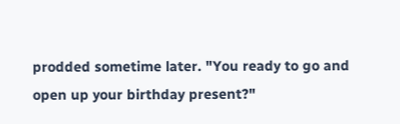prodded sometime later. "You ready to go and open up your birthday present?"